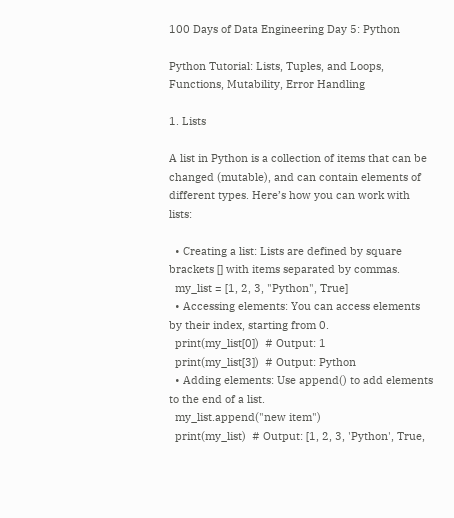100 Days of Data Engineering Day 5: Python

Python Tutorial: Lists, Tuples, and Loops, Functions, Mutability, Error Handling

1. Lists

A list in Python is a collection of items that can be changed (mutable), and can contain elements of different types. Here’s how you can work with lists:

  • Creating a list: Lists are defined by square brackets [] with items separated by commas.
  my_list = [1, 2, 3, "Python", True]
  • Accessing elements: You can access elements by their index, starting from 0.
  print(my_list[0])  # Output: 1
  print(my_list[3])  # Output: Python
  • Adding elements: Use append() to add elements to the end of a list.
  my_list.append("new item")
  print(my_list)  # Output: [1, 2, 3, 'Python', True,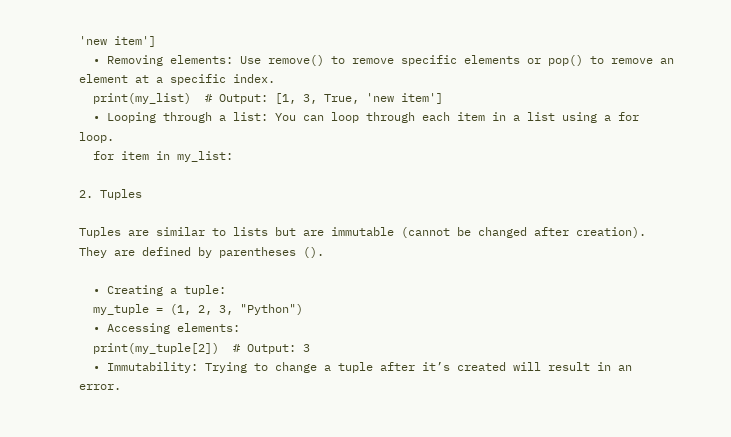'new item']
  • Removing elements: Use remove() to remove specific elements or pop() to remove an element at a specific index.
  print(my_list)  # Output: [1, 3, True, 'new item']
  • Looping through a list: You can loop through each item in a list using a for loop.
  for item in my_list:

2. Tuples

Tuples are similar to lists but are immutable (cannot be changed after creation). They are defined by parentheses ().

  • Creating a tuple:
  my_tuple = (1, 2, 3, "Python")
  • Accessing elements:
  print(my_tuple[2])  # Output: 3
  • Immutability: Trying to change a tuple after it’s created will result in an error.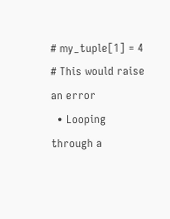# my_tuple[1] = 4  # This would raise an error
  • Looping through a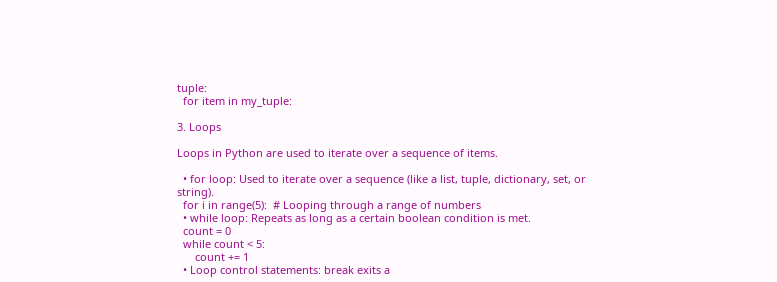tuple:
  for item in my_tuple:

3. Loops

Loops in Python are used to iterate over a sequence of items.

  • for loop: Used to iterate over a sequence (like a list, tuple, dictionary, set, or string).
  for i in range(5):  # Looping through a range of numbers
  • while loop: Repeats as long as a certain boolean condition is met.
  count = 0
  while count < 5:
      count += 1
  • Loop control statements: break exits a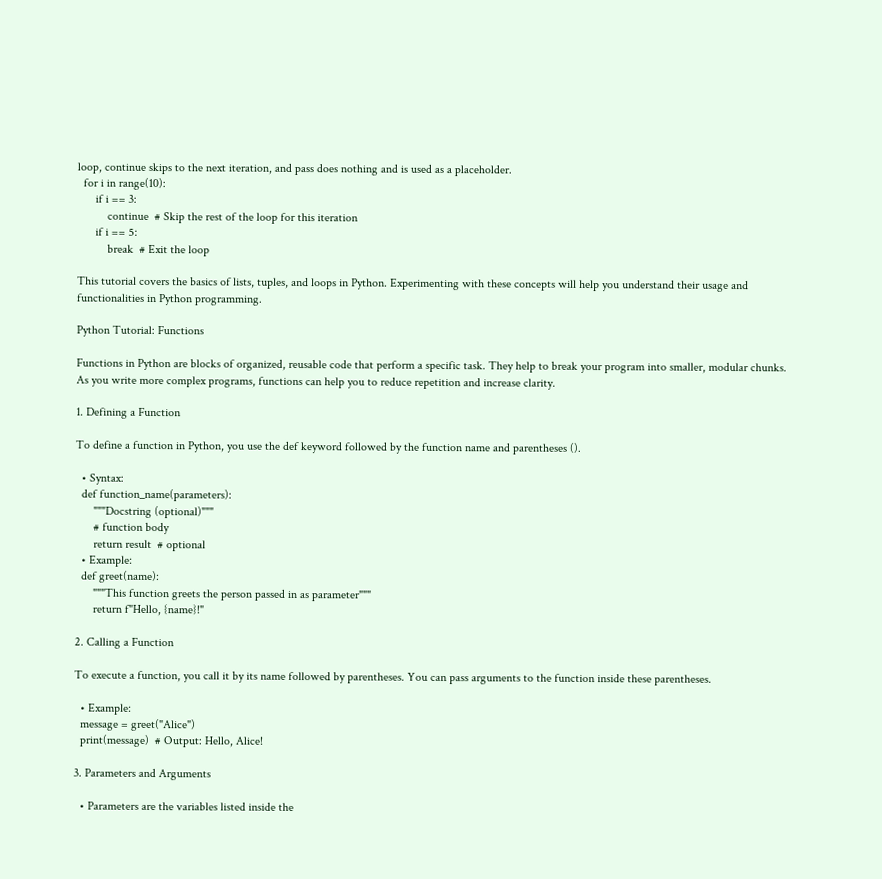loop, continue skips to the next iteration, and pass does nothing and is used as a placeholder.
  for i in range(10):
      if i == 3:
          continue  # Skip the rest of the loop for this iteration
      if i == 5:
          break  # Exit the loop

This tutorial covers the basics of lists, tuples, and loops in Python. Experimenting with these concepts will help you understand their usage and functionalities in Python programming.

Python Tutorial: Functions

Functions in Python are blocks of organized, reusable code that perform a specific task. They help to break your program into smaller, modular chunks. As you write more complex programs, functions can help you to reduce repetition and increase clarity.

1. Defining a Function

To define a function in Python, you use the def keyword followed by the function name and parentheses ().

  • Syntax:
  def function_name(parameters):
      """Docstring (optional)"""
      # function body
      return result  # optional
  • Example:
  def greet(name):
      """This function greets the person passed in as parameter"""
      return f"Hello, {name}!"

2. Calling a Function

To execute a function, you call it by its name followed by parentheses. You can pass arguments to the function inside these parentheses.

  • Example:
  message = greet("Alice")
  print(message)  # Output: Hello, Alice!

3. Parameters and Arguments

  • Parameters are the variables listed inside the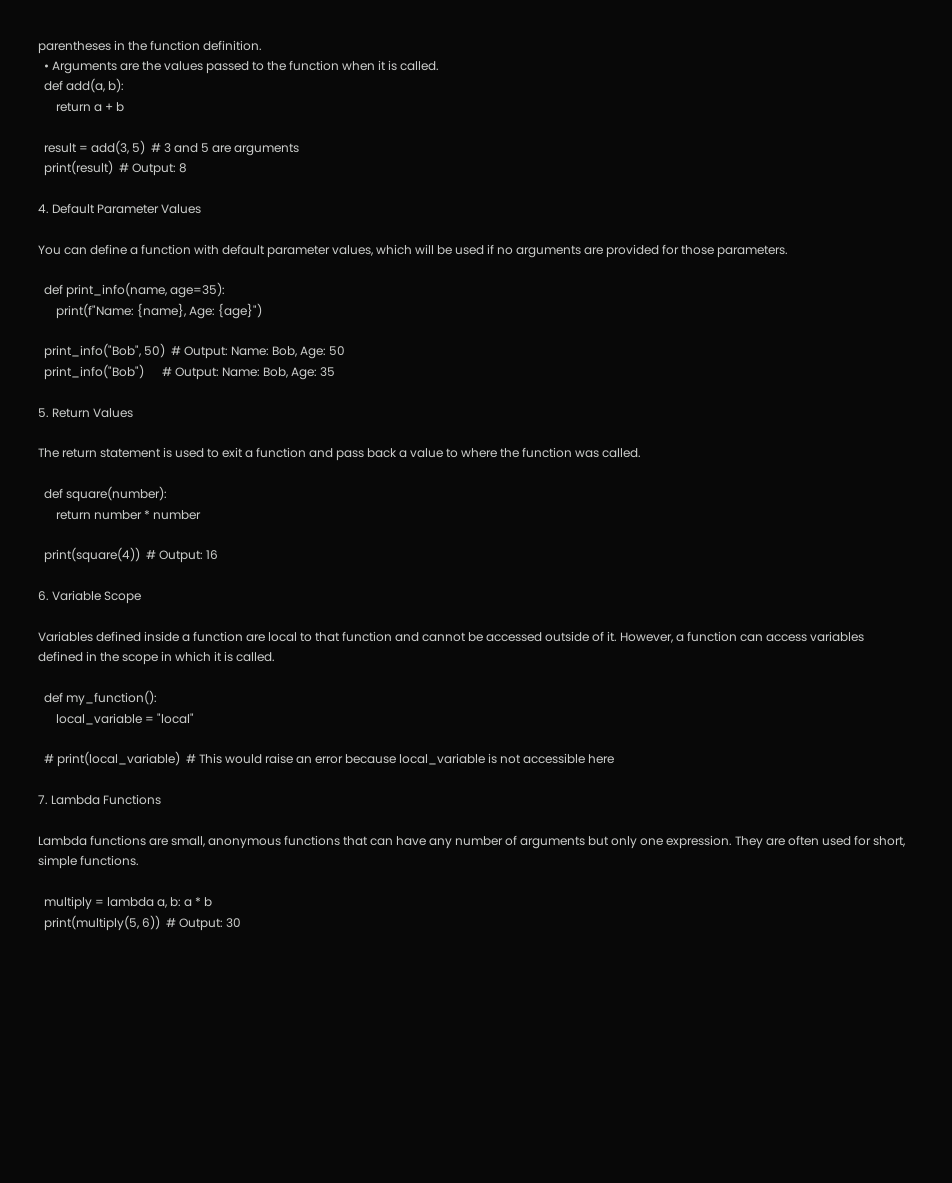parentheses in the function definition.
  • Arguments are the values passed to the function when it is called.
  def add(a, b):
      return a + b

  result = add(3, 5)  # 3 and 5 are arguments
  print(result)  # Output: 8

4. Default Parameter Values

You can define a function with default parameter values, which will be used if no arguments are provided for those parameters.

  def print_info(name, age=35):
      print(f"Name: {name}, Age: {age}")

  print_info("Bob", 50)  # Output: Name: Bob, Age: 50
  print_info("Bob")      # Output: Name: Bob, Age: 35

5. Return Values

The return statement is used to exit a function and pass back a value to where the function was called.

  def square(number):
      return number * number

  print(square(4))  # Output: 16

6. Variable Scope

Variables defined inside a function are local to that function and cannot be accessed outside of it. However, a function can access variables defined in the scope in which it is called.

  def my_function():
      local_variable = "local"

  # print(local_variable)  # This would raise an error because local_variable is not accessible here

7. Lambda Functions

Lambda functions are small, anonymous functions that can have any number of arguments but only one expression. They are often used for short, simple functions.

  multiply = lambda a, b: a * b
  print(multiply(5, 6))  # Output: 30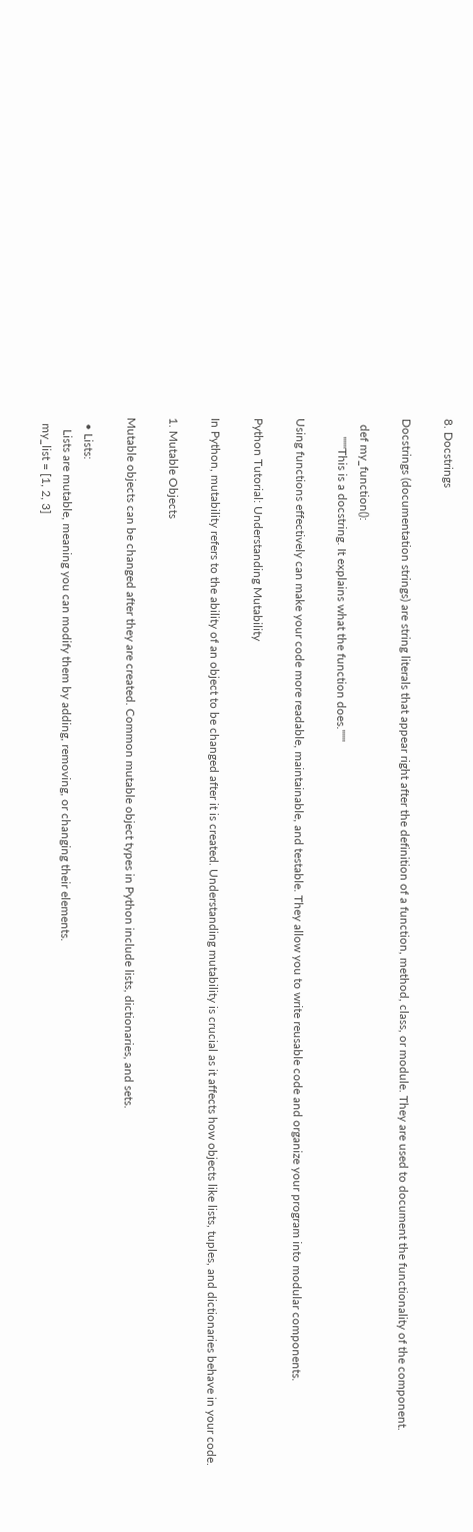8. Docstrings

Docstrings (documentation strings) are string literals that appear right after the definition of a function, method, class, or module. They are used to document the functionality of the component.

  def my_function():
      """This is a docstring. It explains what the function does."""

Using functions effectively can make your code more readable, maintainable, and testable. They allow you to write reusable code and organize your program into modular components.

Python Tutorial: Understanding Mutability

In Python, mutability refers to the ability of an object to be changed after it is created. Understanding mutability is crucial as it affects how objects like lists, tuples, and dictionaries behave in your code.

1. Mutable Objects

Mutable objects can be changed after they are created. Common mutable object types in Python include lists, dictionaries, and sets.

  • Lists:
    Lists are mutable, meaning you can modify them by adding, removing, or changing their elements.
  my_list = [1, 2, 3]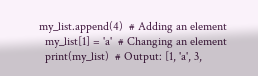my_list.append(4)  # Adding an element
  my_list[1] = 'a'  # Changing an element
  print(my_list)  # Output: [1, 'a', 3,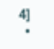4]
  •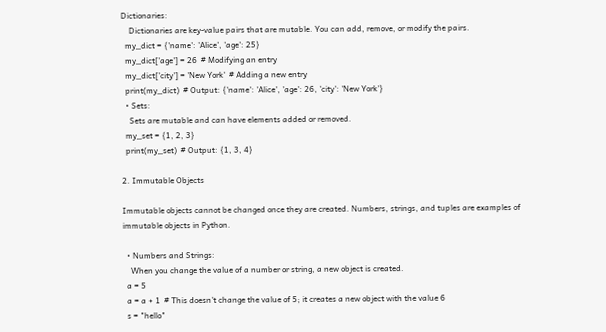Dictionaries:
    Dictionaries are key-value pairs that are mutable. You can add, remove, or modify the pairs.
  my_dict = {'name': 'Alice', 'age': 25}
  my_dict['age'] = 26  # Modifying an entry
  my_dict['city'] = 'New York'  # Adding a new entry
  print(my_dict)  # Output: {'name': 'Alice', 'age': 26, 'city': 'New York'}
  • Sets:
    Sets are mutable and can have elements added or removed.
  my_set = {1, 2, 3}
  print(my_set)  # Output: {1, 3, 4}

2. Immutable Objects

Immutable objects cannot be changed once they are created. Numbers, strings, and tuples are examples of immutable objects in Python.

  • Numbers and Strings:
    When you change the value of a number or string, a new object is created.
  a = 5
  a = a + 1  # This doesn't change the value of 5; it creates a new object with the value 6
  s = "hello"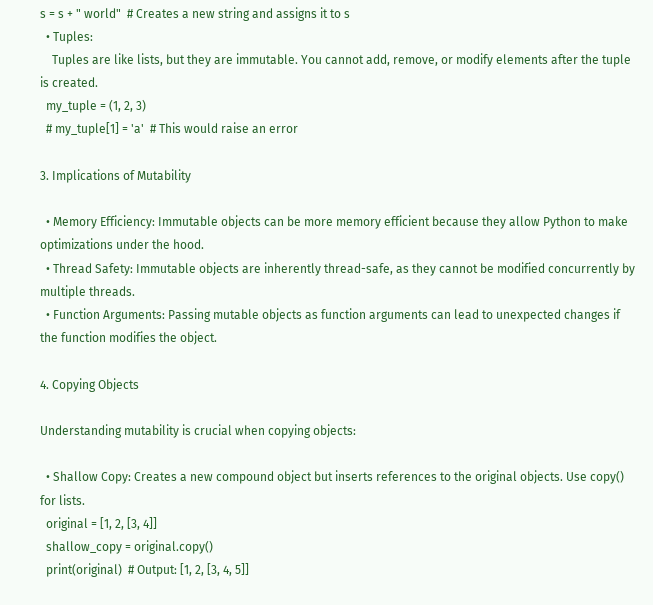s = s + " world"  # Creates a new string and assigns it to s
  • Tuples:
    Tuples are like lists, but they are immutable. You cannot add, remove, or modify elements after the tuple is created.
  my_tuple = (1, 2, 3)
  # my_tuple[1] = 'a'  # This would raise an error

3. Implications of Mutability

  • Memory Efficiency: Immutable objects can be more memory efficient because they allow Python to make optimizations under the hood.
  • Thread Safety: Immutable objects are inherently thread-safe, as they cannot be modified concurrently by multiple threads.
  • Function Arguments: Passing mutable objects as function arguments can lead to unexpected changes if the function modifies the object.

4. Copying Objects

Understanding mutability is crucial when copying objects:

  • Shallow Copy: Creates a new compound object but inserts references to the original objects. Use copy() for lists.
  original = [1, 2, [3, 4]]
  shallow_copy = original.copy()
  print(original)  # Output: [1, 2, [3, 4, 5]]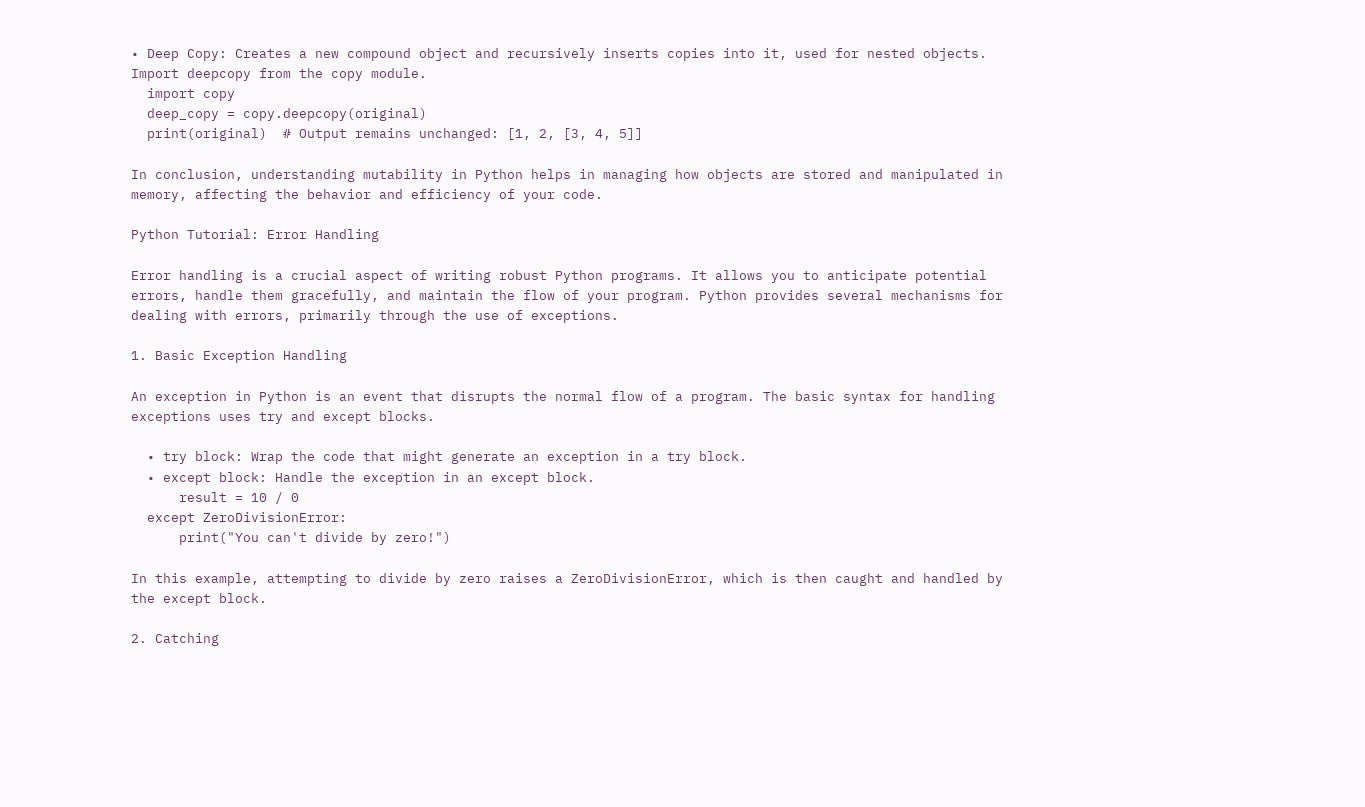• Deep Copy: Creates a new compound object and recursively inserts copies into it, used for nested objects. Import deepcopy from the copy module.
  import copy
  deep_copy = copy.deepcopy(original)
  print(original)  # Output remains unchanged: [1, 2, [3, 4, 5]]

In conclusion, understanding mutability in Python helps in managing how objects are stored and manipulated in memory, affecting the behavior and efficiency of your code.

Python Tutorial: Error Handling

Error handling is a crucial aspect of writing robust Python programs. It allows you to anticipate potential errors, handle them gracefully, and maintain the flow of your program. Python provides several mechanisms for dealing with errors, primarily through the use of exceptions.

1. Basic Exception Handling

An exception in Python is an event that disrupts the normal flow of a program. The basic syntax for handling exceptions uses try and except blocks.

  • try block: Wrap the code that might generate an exception in a try block.
  • except block: Handle the exception in an except block.
      result = 10 / 0
  except ZeroDivisionError:
      print("You can't divide by zero!")

In this example, attempting to divide by zero raises a ZeroDivisionError, which is then caught and handled by the except block.

2. Catching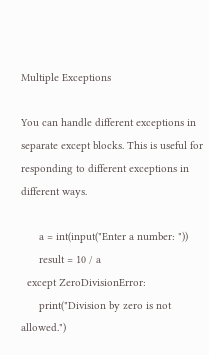Multiple Exceptions

You can handle different exceptions in separate except blocks. This is useful for responding to different exceptions in different ways.

      a = int(input("Enter a number: "))
      result = 10 / a
  except ZeroDivisionError:
      print("Division by zero is not allowed.")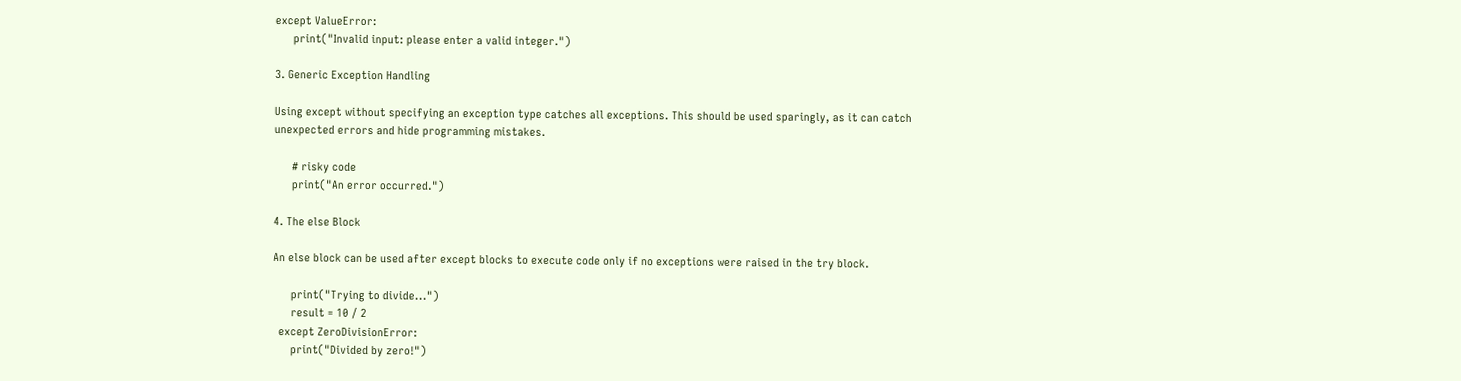except ValueError:
      print("Invalid input: please enter a valid integer.")

3. Generic Exception Handling

Using except without specifying an exception type catches all exceptions. This should be used sparingly, as it can catch unexpected errors and hide programming mistakes.

      # risky code
      print("An error occurred.")

4. The else Block

An else block can be used after except blocks to execute code only if no exceptions were raised in the try block.

      print("Trying to divide...")
      result = 10 / 2
  except ZeroDivisionError:
      print("Divided by zero!")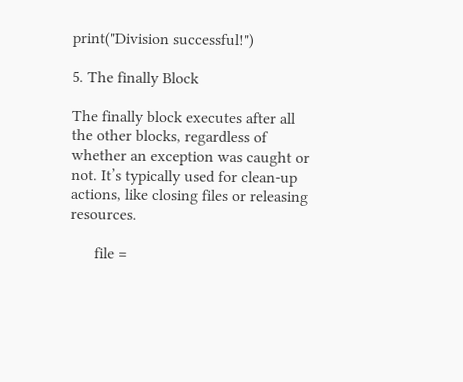print("Division successful!")

5. The finally Block

The finally block executes after all the other blocks, regardless of whether an exception was caught or not. It’s typically used for clean-up actions, like closing files or releasing resources.

      file =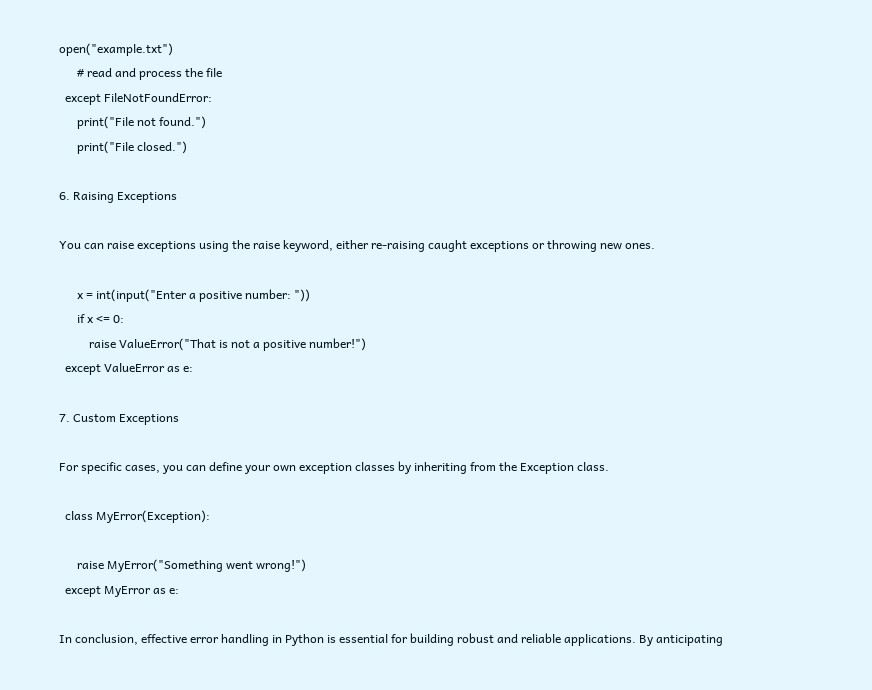open("example.txt")
      # read and process the file
  except FileNotFoundError:
      print("File not found.")
      print("File closed.")

6. Raising Exceptions

You can raise exceptions using the raise keyword, either re-raising caught exceptions or throwing new ones.

      x = int(input("Enter a positive number: "))
      if x <= 0:
          raise ValueError("That is not a positive number!")
  except ValueError as e:

7. Custom Exceptions

For specific cases, you can define your own exception classes by inheriting from the Exception class.

  class MyError(Exception):

      raise MyError("Something went wrong!")
  except MyError as e:

In conclusion, effective error handling in Python is essential for building robust and reliable applications. By anticipating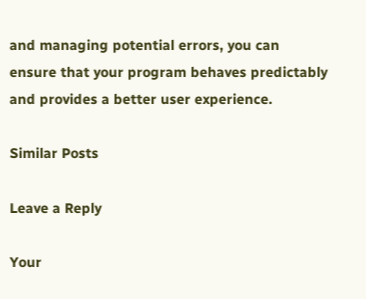and managing potential errors, you can ensure that your program behaves predictably and provides a better user experience.

Similar Posts

Leave a Reply

Your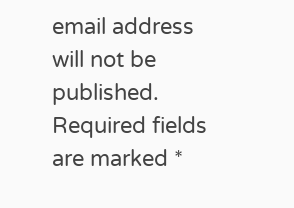email address will not be published. Required fields are marked *